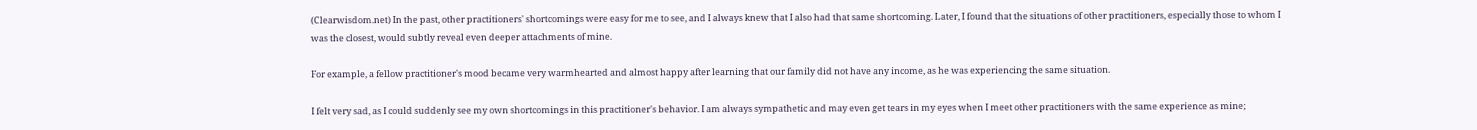(Clearwisdom.net) In the past, other practitioners' shortcomings were easy for me to see, and I always knew that I also had that same shortcoming. Later, I found that the situations of other practitioners, especially those to whom I was the closest, would subtly reveal even deeper attachments of mine.

For example, a fellow practitioner's mood became very warmhearted and almost happy after learning that our family did not have any income, as he was experiencing the same situation.

I felt very sad, as I could suddenly see my own shortcomings in this practitioner's behavior. I am always sympathetic and may even get tears in my eyes when I meet other practitioners with the same experience as mine;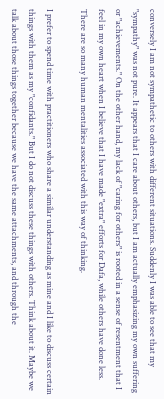conversely I am not sympathetic to others with different situations. Suddenly I was able to see that my "sympathy" was not pure. It appears that I care about others, but I am actually emphasizing my own suffering or "achievements." On the other hand, my lack of "caring for others" is rooted in a sense of resentment that I feel in my own heart when I believe that I have made "extra" efforts for Dafa, while others have done less. There are so many human mentalities associated with this way of thinking.

I prefer to spend time with practitioners who share a similar understanding as mine and I like to discuss certain things with them as my "confidants." But I do not discuss these things with others. Think about it. Maybe we talk about those things together because we have the same attachments, and through the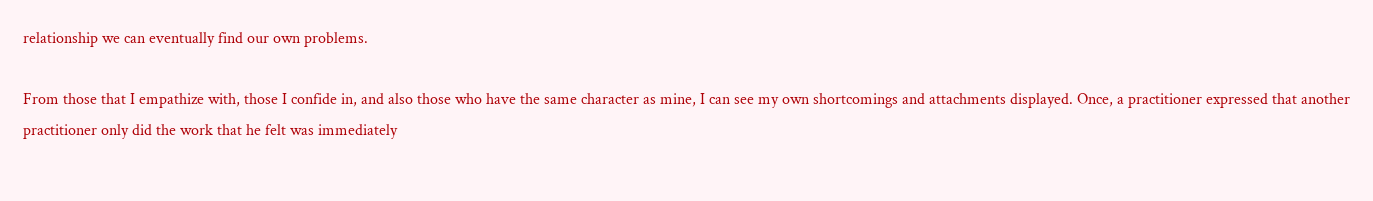relationship we can eventually find our own problems.

From those that I empathize with, those I confide in, and also those who have the same character as mine, I can see my own shortcomings and attachments displayed. Once, a practitioner expressed that another practitioner only did the work that he felt was immediately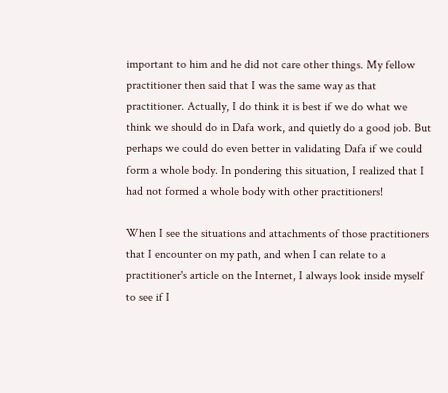important to him and he did not care other things. My fellow practitioner then said that I was the same way as that practitioner. Actually, I do think it is best if we do what we think we should do in Dafa work, and quietly do a good job. But perhaps we could do even better in validating Dafa if we could form a whole body. In pondering this situation, I realized that I had not formed a whole body with other practitioners!

When I see the situations and attachments of those practitioners that I encounter on my path, and when I can relate to a practitioner's article on the Internet, I always look inside myself to see if I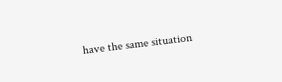have the same situation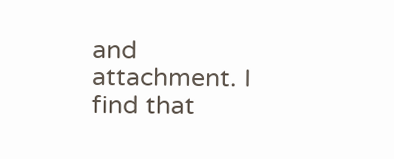and attachment. I find that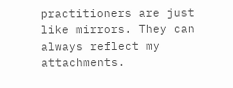practitioners are just like mirrors. They can always reflect my attachments.